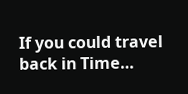If you could travel back in Time…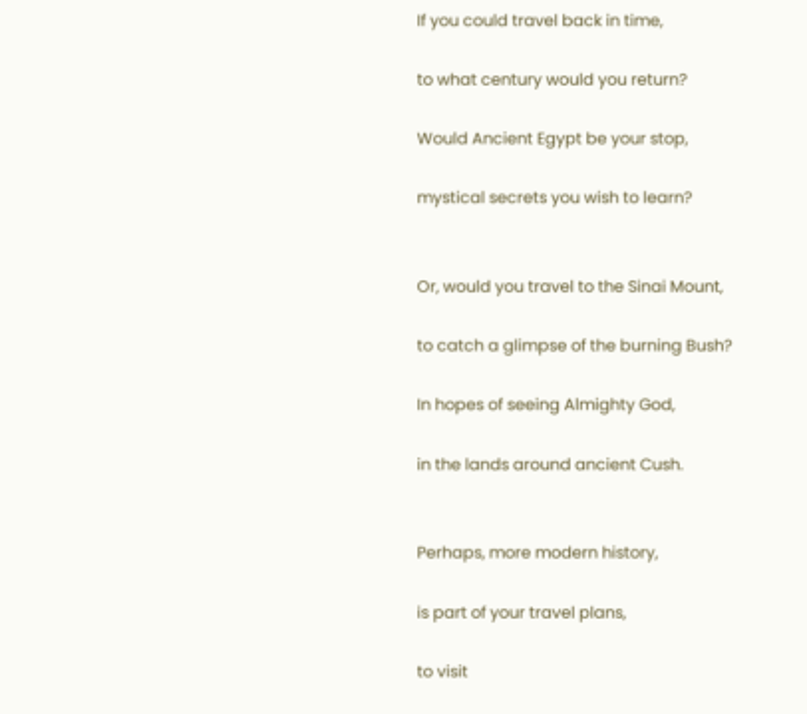If you could travel back in time,

to what century would you return?

Would Ancient Egypt be your stop,

mystical secrets you wish to learn?


Or, would you travel to the Sinai Mount,

to catch a glimpse of the burning Bush?

In hopes of seeing Almighty God,

in the lands around ancient Cush.


Perhaps, more modern history,

is part of your travel plans,

to visit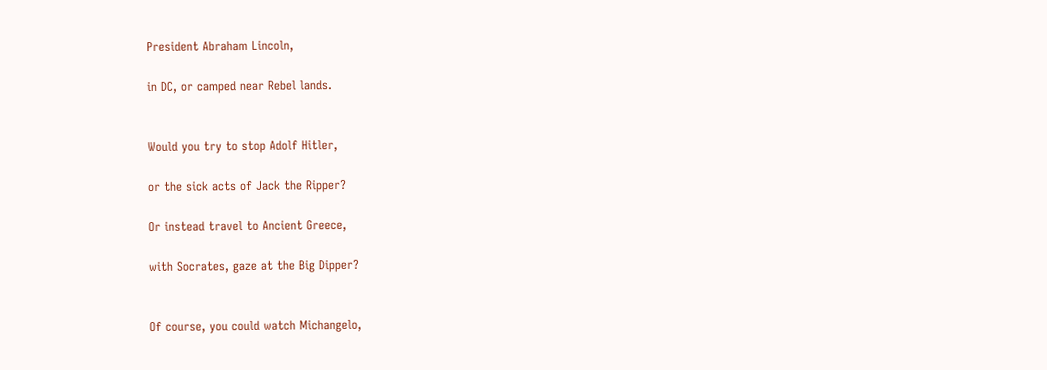President Abraham Lincoln,

in DC, or camped near Rebel lands.


Would you try to stop Adolf Hitler,

or the sick acts of Jack the Ripper?

Or instead travel to Ancient Greece,

with Socrates, gaze at the Big Dipper?


Of course, you could watch Michangelo,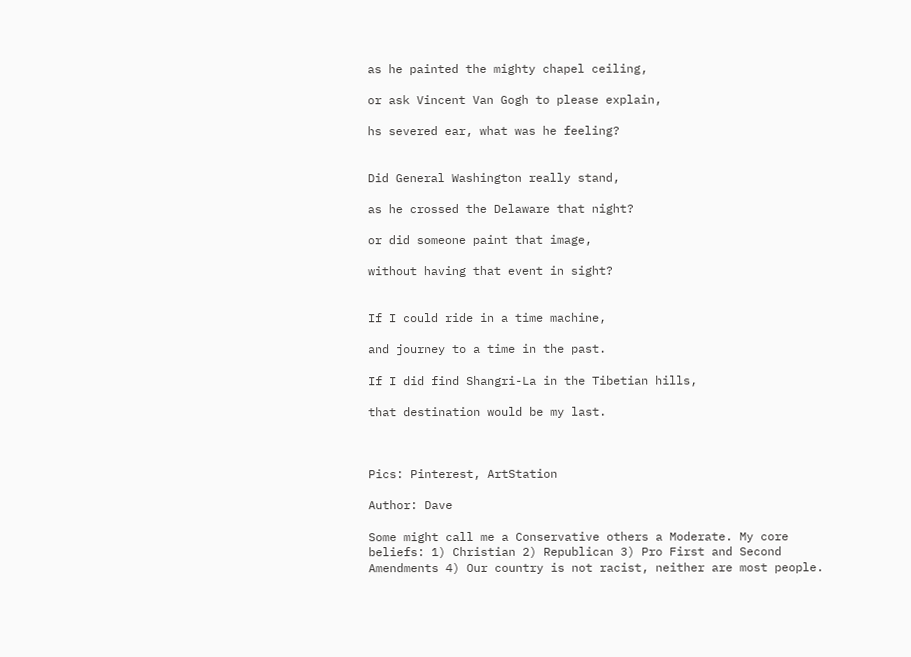as he painted the mighty chapel ceiling,

or ask Vincent Van Gogh to please explain,

hs severed ear, what was he feeling?


Did General Washington really stand,

as he crossed the Delaware that night?

or did someone paint that image,

without having that event in sight?


If I could ride in a time machine,

and journey to a time in the past.

If I did find Shangri-La in the Tibetian hills,

that destination would be my last.



Pics: Pinterest, ArtStation

Author: Dave

Some might call me a Conservative others a Moderate. My core beliefs: 1) Christian 2) Republican 3) Pro First and Second Amendments 4) Our country is not racist, neither are most people.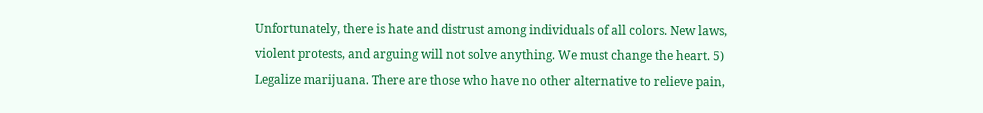Unfortunately, there is hate and distrust among individuals of all colors. New laws, violent protests, and arguing will not solve anything. We must change the heart. 5) Legalize marijuana. There are those who have no other alternative to relieve pain,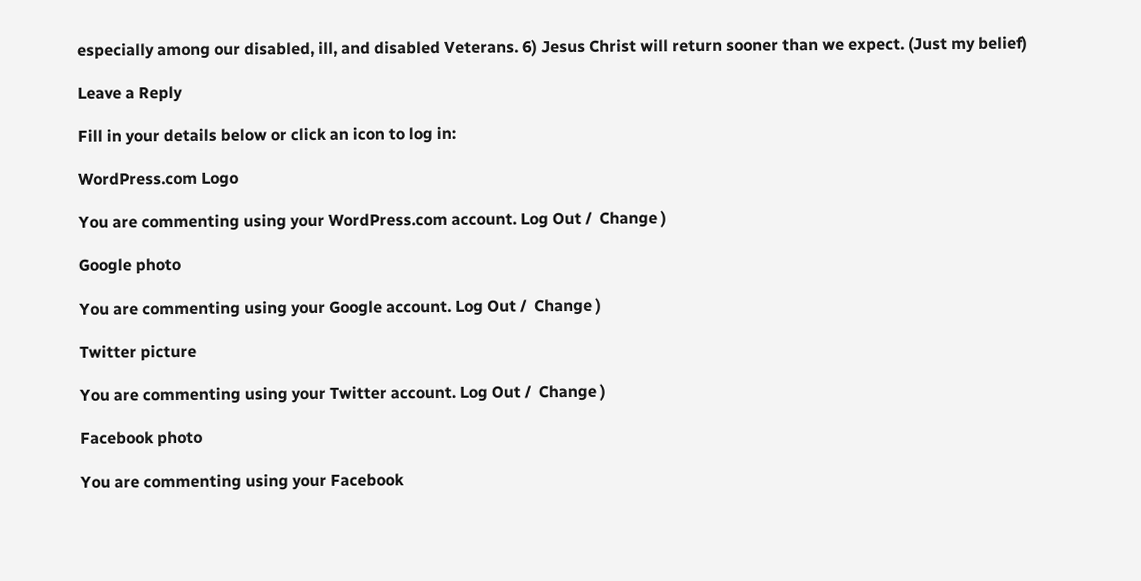especially among our disabled, ill, and disabled Veterans. 6) Jesus Christ will return sooner than we expect. (Just my belief)

Leave a Reply

Fill in your details below or click an icon to log in:

WordPress.com Logo

You are commenting using your WordPress.com account. Log Out /  Change )

Google photo

You are commenting using your Google account. Log Out /  Change )

Twitter picture

You are commenting using your Twitter account. Log Out /  Change )

Facebook photo

You are commenting using your Facebook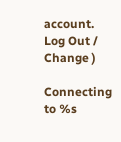account. Log Out /  Change )

Connecting to %s